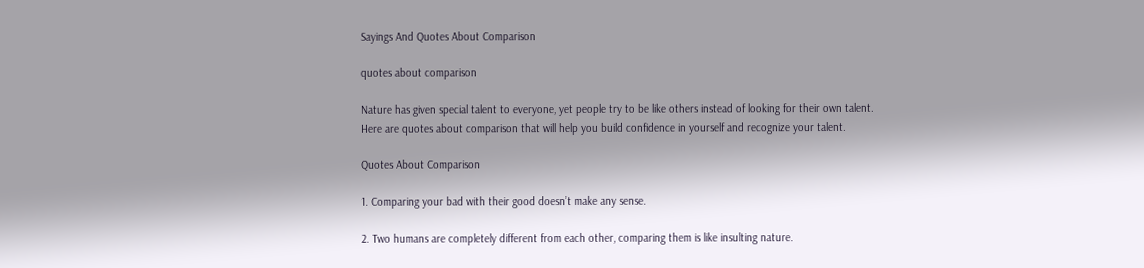Sayings And Quotes About Comparison

quotes about comparison

Nature has given special talent to everyone, yet people try to be like others instead of looking for their own talent. Here are quotes about comparison that will help you build confidence in yourself and recognize your talent.

Quotes About Comparison

1. Comparing your bad with their good doesn’t make any sense.

2. Two humans are completely different from each other, comparing them is like insulting nature.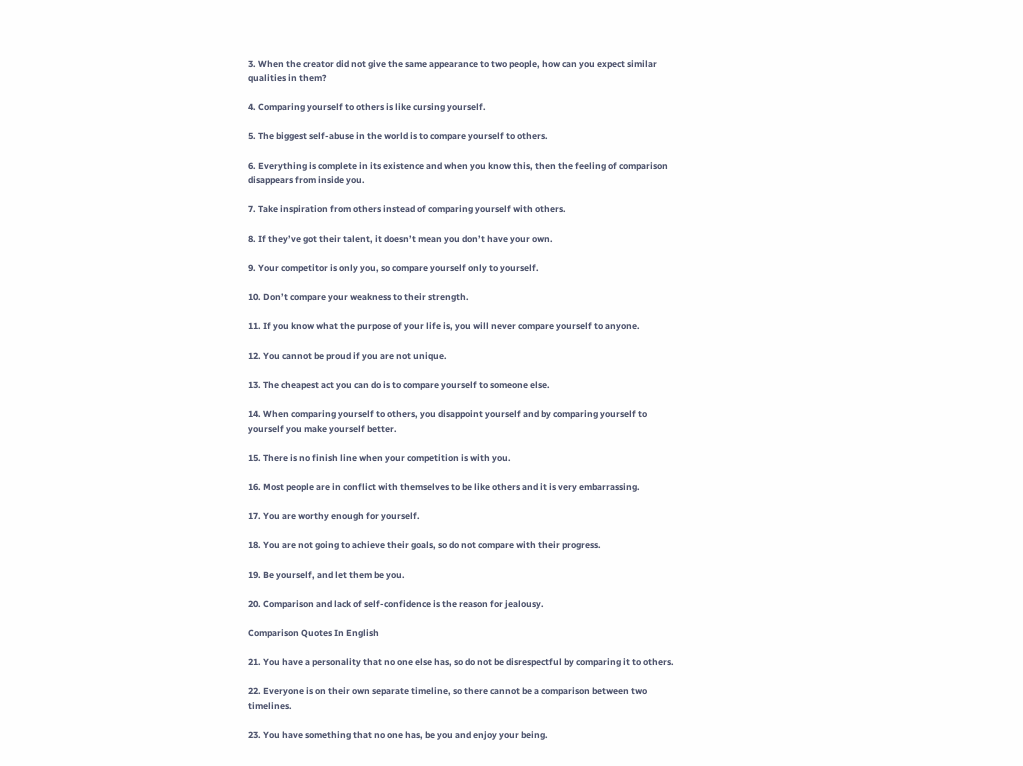3. When the creator did not give the same appearance to two people, how can you expect similar qualities in them?

4. Comparing yourself to others is like cursing yourself.

5. The biggest self-abuse in the world is to compare yourself to others.

6. Everything is complete in its existence and when you know this, then the feeling of comparison disappears from inside you.

7. Take inspiration from others instead of comparing yourself with others.

8. If they’ve got their talent, it doesn’t mean you don’t have your own.

9. Your competitor is only you, so compare yourself only to yourself.

10. Don’t compare your weakness to their strength.

11. If you know what the purpose of your life is, you will never compare yourself to anyone.

12. You cannot be proud if you are not unique.

13. The cheapest act you can do is to compare yourself to someone else.

14. When comparing yourself to others, you disappoint yourself and by comparing yourself to yourself you make yourself better.

15. There is no finish line when your competition is with you.

16. Most people are in conflict with themselves to be like others and it is very embarrassing.

17. You are worthy enough for yourself.

18. You are not going to achieve their goals, so do not compare with their progress.

19. Be yourself, and let them be you.

20. Comparison and lack of self-confidence is the reason for jealousy.

Comparison Quotes In English

21. You have a personality that no one else has, so do not be disrespectful by comparing it to others.

22. Everyone is on their own separate timeline, so there cannot be a comparison between two timelines.

23. You have something that no one has, be you and enjoy your being.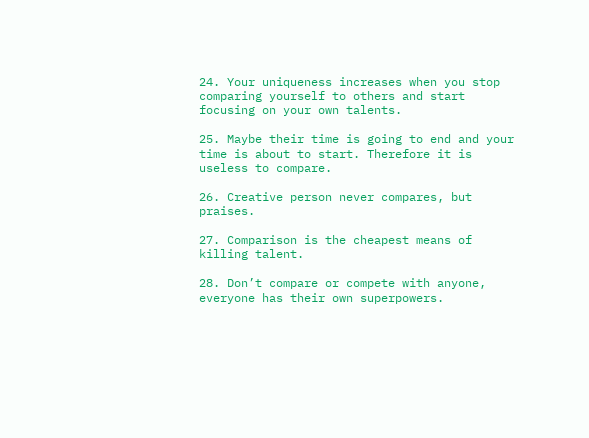24. Your uniqueness increases when you stop comparing yourself to others and start focusing on your own talents.

25. Maybe their time is going to end and your time is about to start. Therefore it is useless to compare.

26. Creative person never compares, but praises.

27. Comparison is the cheapest means of killing talent.

28. Don’t compare or compete with anyone, everyone has their own superpowers.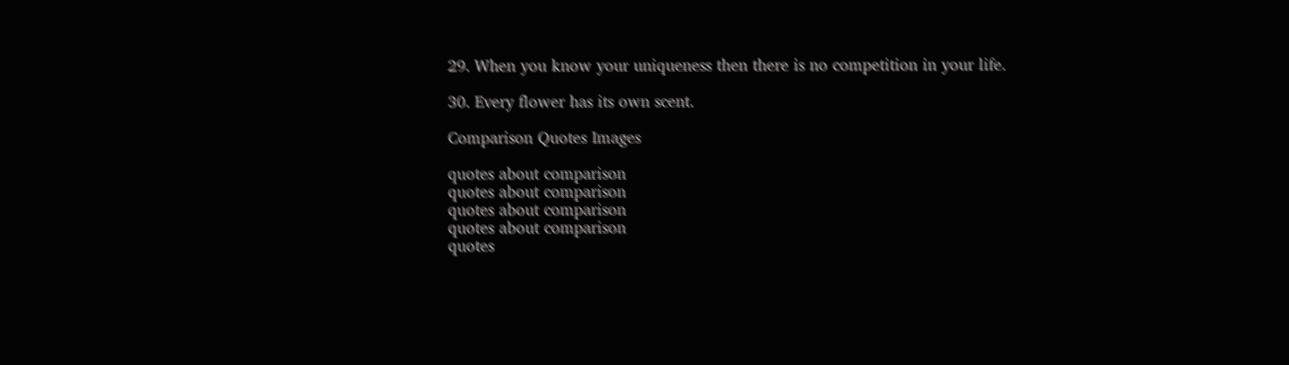29. When you know your uniqueness then there is no competition in your life.

30. Every flower has its own scent.

Comparison Quotes Images

quotes about comparison
quotes about comparison
quotes about comparison
quotes about comparison
quotes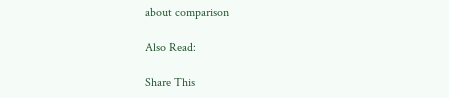about comparison

Also Read:

Share This